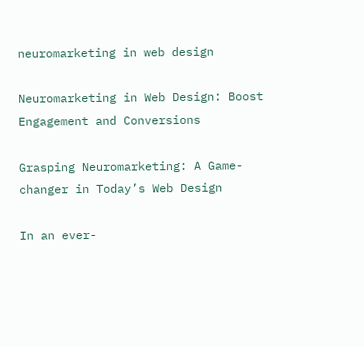neuromarketing in web design

Neuromarketing in Web Design: Boost Engagement and Conversions

Grasping Neuromarketing: A Game-changer in Today’s Web Design

In an ever-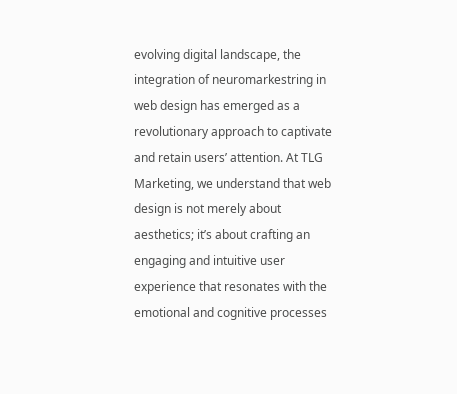evolving digital landscape, the integration of neuromarkestring in web design has emerged as a revolutionary approach to captivate and retain users’ attention. At TLG Marketing, we understand that web design is not merely about aesthetics; it’s about crafting an engaging and intuitive user experience that resonates with the emotional and cognitive processes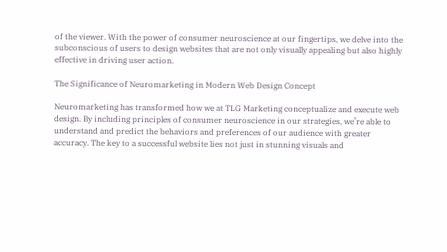of the viewer. With the power of consumer neuroscience at our fingertips, we delve into the subconscious of users to design websites that are not only visually appealing but also highly effective in driving user action.

The Significance of Neuromarketing in Modern Web Design Concept

Neuromarketing has transformed how we at TLG Marketing conceptualize and execute web design. By including principles of consumer neuroscience in our strategies, we’re able to understand and predict the behaviors and preferences of our audience with greater accuracy. The key to a successful website lies not just in stunning visuals and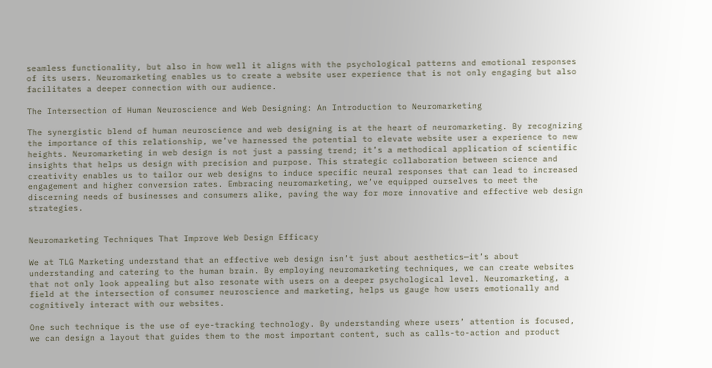seamless functionality, but also in how well it aligns with the psychological patterns and emotional responses of its users. Neuromarketing enables us to create a website user experience that is not only engaging but also facilitates a deeper connection with our audience.

The Intersection of Human Neuroscience and Web Designing: An Introduction to Neuromarketing

The synergistic blend of human neuroscience and web designing is at the heart of neuromarketing. By recognizing the importance of this relationship, we’ve harnessed the potential to elevate website user a experience to new heights. Neuromarketing in web design is not just a passing trend; it’s a methodical application of scientific insights that helps us design with precision and purpose. This strategic collaboration between science and creativity enables us to tailor our web designs to induce specific neural responses that can lead to increased engagement and higher conversion rates. Embracing neuromarketing, we’ve equipped ourselves to meet the discerning needs of businesses and consumers alike, paving the way for more innovative and effective web design strategies.


Neuromarketing Techniques That Improve Web Design Efficacy

We at TLG Marketing understand that an effective web design isn’t just about aesthetics—it’s about understanding and catering to the human brain. By employing neuromarketing techniques, we can create websites that not only look appealing but also resonate with users on a deeper psychological level. Neuromarketing, a field at the intersection of consumer neuroscience and marketing, helps us gauge how users emotionally and cognitively interact with our websites.

One such technique is the use of eye-tracking technology. By understanding where users’ attention is focused, we can design a layout that guides them to the most important content, such as calls-to-action and product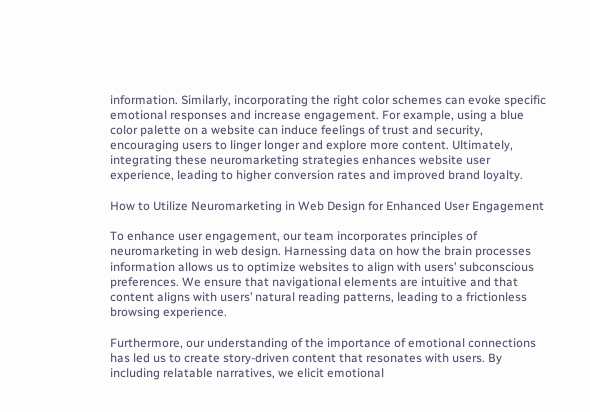information. Similarly, incorporating the right color schemes can evoke specific emotional responses and increase engagement. For example, using a blue color palette on a website can induce feelings of trust and security, encouraging users to linger longer and explore more content. Ultimately, integrating these neuromarketing strategies enhances website user experience, leading to higher conversion rates and improved brand loyalty.

How to Utilize Neuromarketing in Web Design for Enhanced User Engagement

To enhance user engagement, our team incorporates principles of neuromarketing in web design. Harnessing data on how the brain processes information allows us to optimize websites to align with users’ subconscious preferences. We ensure that navigational elements are intuitive and that content aligns with users’ natural reading patterns, leading to a frictionless browsing experience.

Furthermore, our understanding of the importance of emotional connections has led us to create story-driven content that resonates with users. By including relatable narratives, we elicit emotional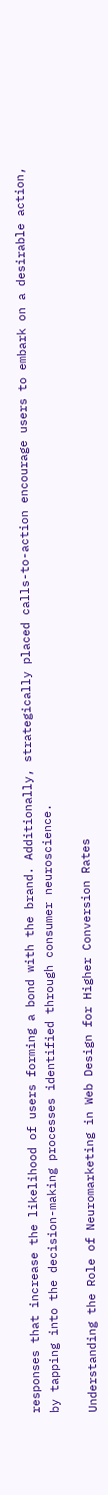responses that increase the likelihood of users forming a bond with the brand. Additionally, strategically placed calls-to-action encourage users to embark on a desirable action, by tapping into the decision-making processes identified through consumer neuroscience.

Understanding the Role of Neuromarketing in Web Design for Higher Conversion Rates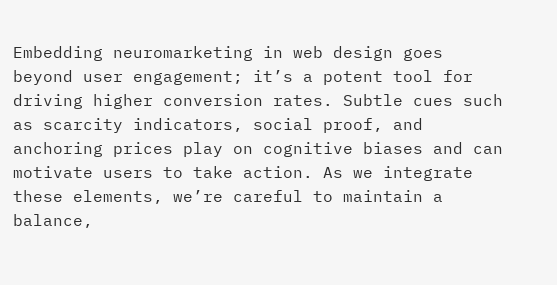Embedding neuromarketing in web design goes beyond user engagement; it’s a potent tool for driving higher conversion rates. Subtle cues such as scarcity indicators, social proof, and anchoring prices play on cognitive biases and can motivate users to take action. As we integrate these elements, we’re careful to maintain a balance,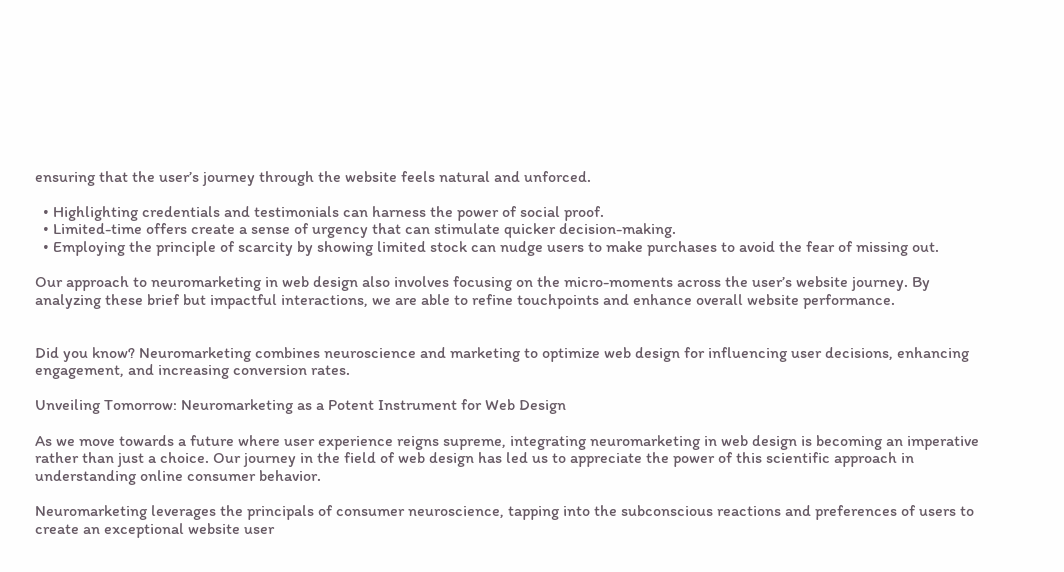ensuring that the user’s journey through the website feels natural and unforced.

  • Highlighting credentials and testimonials can harness the power of social proof.
  • Limited-time offers create a sense of urgency that can stimulate quicker decision-making.
  • Employing the principle of scarcity by showing limited stock can nudge users to make purchases to avoid the fear of missing out.

Our approach to neuromarketing in web design also involves focusing on the micro-moments across the user’s website journey. By analyzing these brief but impactful interactions, we are able to refine touchpoints and enhance overall website performance.


Did you know? Neuromarketing combines neuroscience and marketing to optimize web design for influencing user decisions, enhancing engagement, and increasing conversion rates.

Unveiling Tomorrow: Neuromarketing as a Potent Instrument for Web Design

As we move towards a future where user experience reigns supreme, integrating neuromarketing in web design is becoming an imperative rather than just a choice. Our journey in the field of web design has led us to appreciate the power of this scientific approach in understanding online consumer behavior.

Neuromarketing leverages the principals of consumer neuroscience, tapping into the subconscious reactions and preferences of users to create an exceptional website user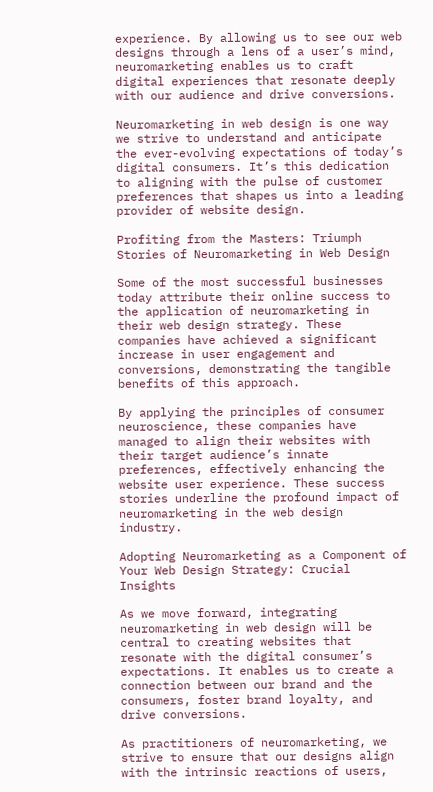experience. By allowing us to see our web designs through a lens of a user’s mind, neuromarketing enables us to craft digital experiences that resonate deeply with our audience and drive conversions.

Neuromarketing in web design is one way we strive to understand and anticipate the ever-evolving expectations of today’s digital consumers. It’s this dedication to aligning with the pulse of customer preferences that shapes us into a leading provider of website design.

Profiting from the Masters: Triumph Stories of Neuromarketing in Web Design

Some of the most successful businesses today attribute their online success to the application of neuromarketing in their web design strategy. These companies have achieved a significant increase in user engagement and conversions, demonstrating the tangible benefits of this approach.

By applying the principles of consumer neuroscience, these companies have managed to align their websites with their target audience’s innate preferences, effectively enhancing the website user experience. These success stories underline the profound impact of neuromarketing in the web design industry.

Adopting Neuromarketing as a Component of Your Web Design Strategy: Crucial Insights

As we move forward, integrating neuromarketing in web design will be central to creating websites that resonate with the digital consumer’s expectations. It enables us to create a connection between our brand and the consumers, foster brand loyalty, and drive conversions.

As practitioners of neuromarketing, we strive to ensure that our designs align with the intrinsic reactions of users,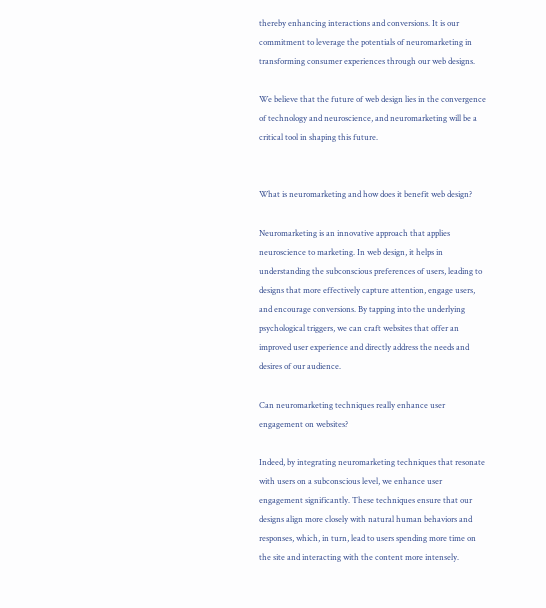thereby enhancing interactions and conversions. It is our commitment to leverage the potentials of neuromarketing in transforming consumer experiences through our web designs.

We believe that the future of web design lies in the convergence of technology and neuroscience, and neuromarketing will be a critical tool in shaping this future.


What is neuromarketing and how does it benefit web design?

Neuromarketing is an innovative approach that applies neuroscience to marketing. In web design, it helps in understanding the subconscious preferences of users, leading to designs that more effectively capture attention, engage users, and encourage conversions. By tapping into the underlying psychological triggers, we can craft websites that offer an improved user experience and directly address the needs and desires of our audience.

Can neuromarketing techniques really enhance user engagement on websites?

Indeed, by integrating neuromarketing techniques that resonate with users on a subconscious level, we enhance user engagement significantly. These techniques ensure that our designs align more closely with natural human behaviors and responses, which, in turn, lead to users spending more time on the site and interacting with the content more intensely.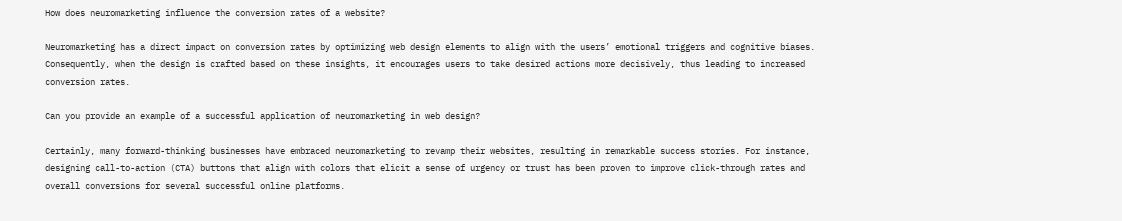How does neuromarketing influence the conversion rates of a website?

Neuromarketing has a direct impact on conversion rates by optimizing web design elements to align with the users’ emotional triggers and cognitive biases. Consequently, when the design is crafted based on these insights, it encourages users to take desired actions more decisively, thus leading to increased conversion rates.

Can you provide an example of a successful application of neuromarketing in web design?

Certainly, many forward-thinking businesses have embraced neuromarketing to revamp their websites, resulting in remarkable success stories. For instance, designing call-to-action (CTA) buttons that align with colors that elicit a sense of urgency or trust has been proven to improve click-through rates and overall conversions for several successful online platforms.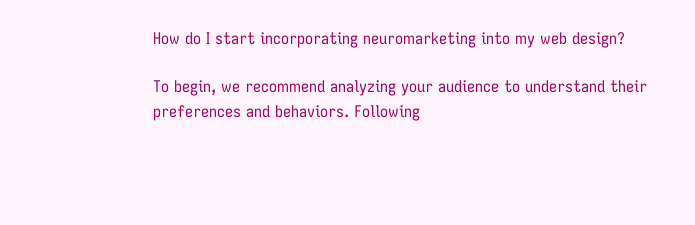How do I start incorporating neuromarketing into my web design?

To begin, we recommend analyzing your audience to understand their preferences and behaviors. Following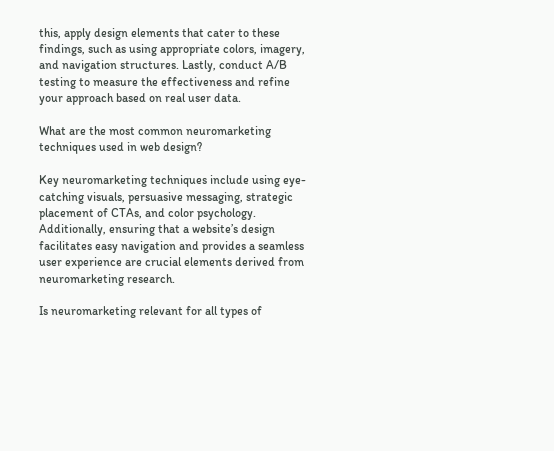this, apply design elements that cater to these findings, such as using appropriate colors, imagery, and navigation structures. Lastly, conduct A/B testing to measure the effectiveness and refine your approach based on real user data.

What are the most common neuromarketing techniques used in web design?

Key neuromarketing techniques include using eye-catching visuals, persuasive messaging, strategic placement of CTAs, and color psychology. Additionally, ensuring that a website’s design facilitates easy navigation and provides a seamless user experience are crucial elements derived from neuromarketing research.

Is neuromarketing relevant for all types of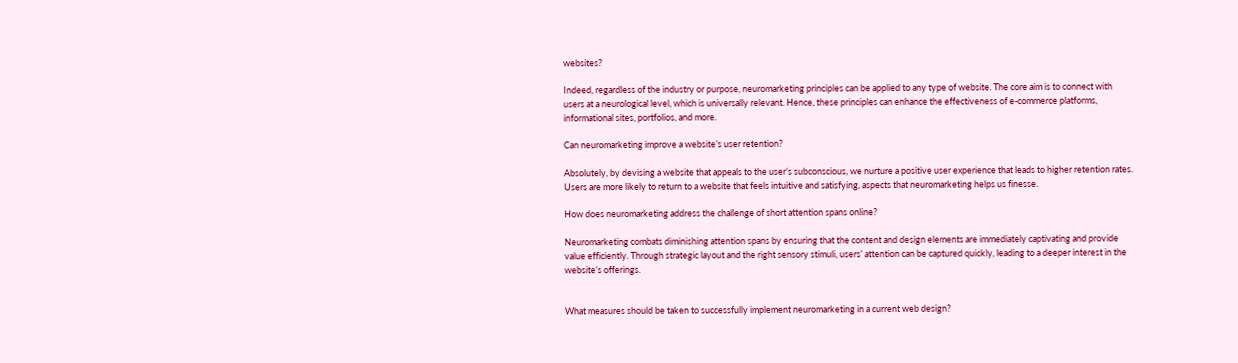websites?

Indeed, regardless of the industry or purpose, neuromarketing principles can be applied to any type of website. The core aim is to connect with users at a neurological level, which is universally relevant. Hence, these principles can enhance the effectiveness of e-commerce platforms, informational sites, portfolios, and more.

Can neuromarketing improve a website’s user retention?

Absolutely, by devising a website that appeals to the user’s subconscious, we nurture a positive user experience that leads to higher retention rates. Users are more likely to return to a website that feels intuitive and satisfying, aspects that neuromarketing helps us finesse.

How does neuromarketing address the challenge of short attention spans online?

Neuromarketing combats diminishing attention spans by ensuring that the content and design elements are immediately captivating and provide value efficiently. Through strategic layout and the right sensory stimuli, users’ attention can be captured quickly, leading to a deeper interest in the website’s offerings.


What measures should be taken to successfully implement neuromarketing in a current web design?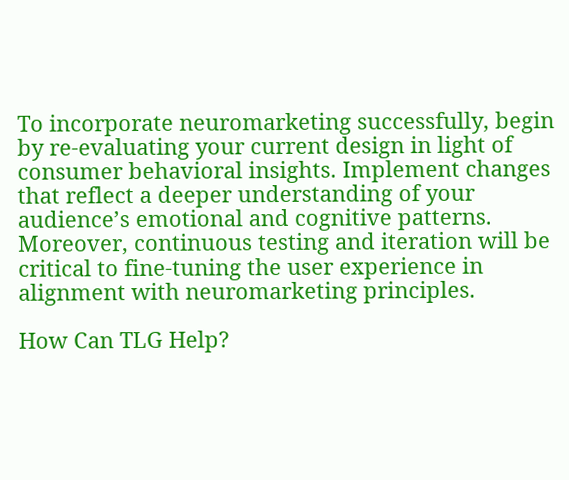To incorporate neuromarketing successfully, begin by re-evaluating your current design in light of consumer behavioral insights. Implement changes that reflect a deeper understanding of your audience’s emotional and cognitive patterns. Moreover, continuous testing and iteration will be critical to fine-tuning the user experience in alignment with neuromarketing principles.

How Can TLG Help?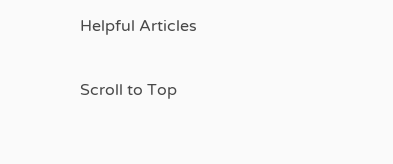Helpful Articles

Scroll to Top